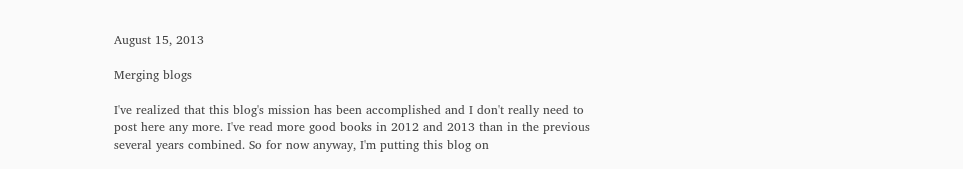August 15, 2013

Merging blogs

I've realized that this blog's mission has been accomplished and I don't really need to post here any more. I've read more good books in 2012 and 2013 than in the previous several years combined. So for now anyway, I'm putting this blog on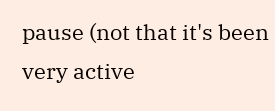pause (not that it's been very active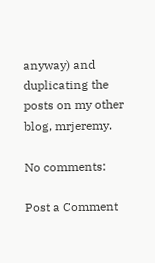anyway) and duplicating the posts on my other blog, mrjeremy.

No comments:

Post a Comment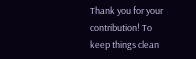Thank you for your contribution! To keep things clean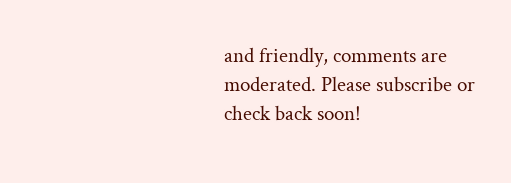and friendly, comments are moderated. Please subscribe or check back soon!